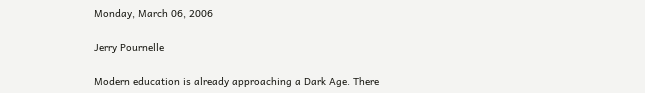Monday, March 06, 2006

Jerry Pournelle

Modern education is already approaching a Dark Age. There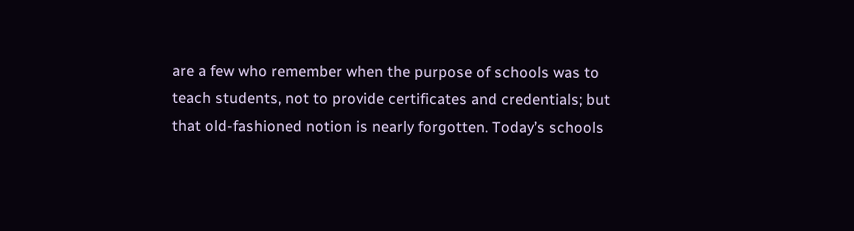are a few who remember when the purpose of schools was to teach students, not to provide certificates and credentials; but that old-fashioned notion is nearly forgotten. Today’s schools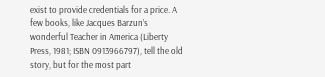exist to provide credentials for a price. A few books, like Jacques Barzun’s wonderful Teacher in America (Liberty Press, 1981; ISBN 0913966797), tell the old story, but for the most part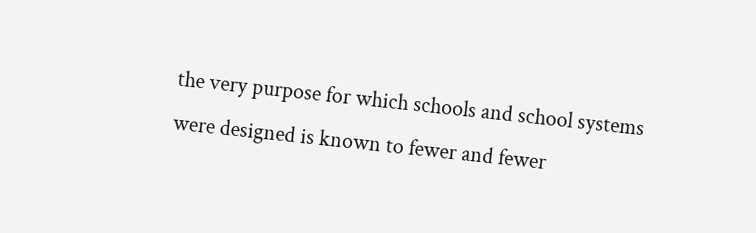the very purpose for which schools and school systems were designed is known to fewer and fewer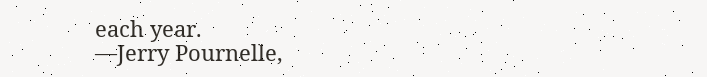each year.
—Jerry Pournelle,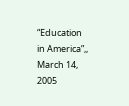“Education in America”,, March 14, 2005